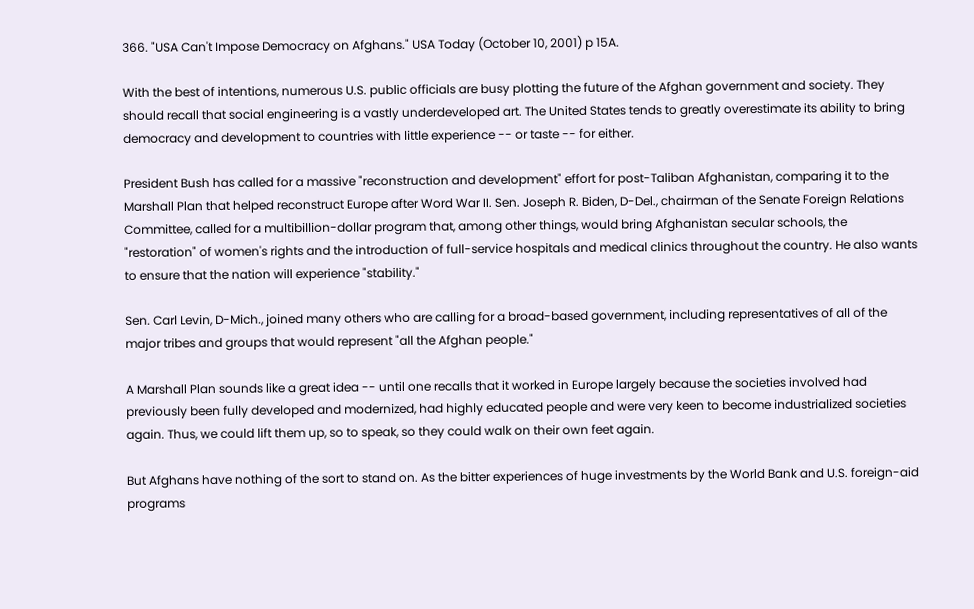366. "USA Can't Impose Democracy on Afghans." USA Today (October 10, 2001) p 15A.

With the best of intentions, numerous U.S. public officials are busy plotting the future of the Afghan government and society. They should recall that social engineering is a vastly underdeveloped art. The United States tends to greatly overestimate its ability to bring democracy and development to countries with little experience -- or taste -- for either.

President Bush has called for a massive "reconstruction and development" effort for post-Taliban Afghanistan, comparing it to the Marshall Plan that helped reconstruct Europe after Word War II. Sen. Joseph R. Biden, D-Del., chairman of the Senate Foreign Relations Committee, called for a multibillion-dollar program that, among other things, would bring Afghanistan secular schools, the "restoration" of women's rights and the introduction of full-service hospitals and medical clinics throughout the country. He also wants to ensure that the nation will experience "stability."

Sen. Carl Levin, D-Mich., joined many others who are calling for a broad-based government, including representatives of all of the major tribes and groups that would represent "all the Afghan people."

A Marshall Plan sounds like a great idea -- until one recalls that it worked in Europe largely because the societies involved had previously been fully developed and modernized, had highly educated people and were very keen to become industrialized societies again. Thus, we could lift them up, so to speak, so they could walk on their own feet again.

But Afghans have nothing of the sort to stand on. As the bitter experiences of huge investments by the World Bank and U.S. foreign-aid programs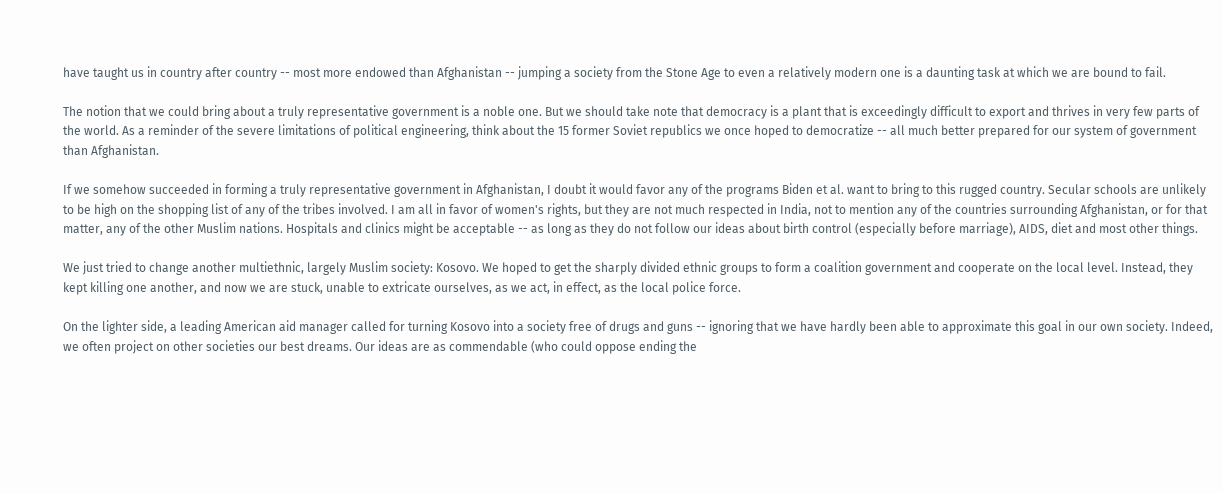have taught us in country after country -- most more endowed than Afghanistan -- jumping a society from the Stone Age to even a relatively modern one is a daunting task at which we are bound to fail.

The notion that we could bring about a truly representative government is a noble one. But we should take note that democracy is a plant that is exceedingly difficult to export and thrives in very few parts of the world. As a reminder of the severe limitations of political engineering, think about the 15 former Soviet republics we once hoped to democratize -- all much better prepared for our system of government than Afghanistan.

If we somehow succeeded in forming a truly representative government in Afghanistan, I doubt it would favor any of the programs Biden et al. want to bring to this rugged country. Secular schools are unlikely to be high on the shopping list of any of the tribes involved. I am all in favor of women's rights, but they are not much respected in India, not to mention any of the countries surrounding Afghanistan, or for that matter, any of the other Muslim nations. Hospitals and clinics might be acceptable -- as long as they do not follow our ideas about birth control (especially before marriage), AIDS, diet and most other things.

We just tried to change another multiethnic, largely Muslim society: Kosovo. We hoped to get the sharply divided ethnic groups to form a coalition government and cooperate on the local level. Instead, they kept killing one another, and now we are stuck, unable to extricate ourselves, as we act, in effect, as the local police force.

On the lighter side, a leading American aid manager called for turning Kosovo into a society free of drugs and guns -- ignoring that we have hardly been able to approximate this goal in our own society. Indeed, we often project on other societies our best dreams. Our ideas are as commendable (who could oppose ending the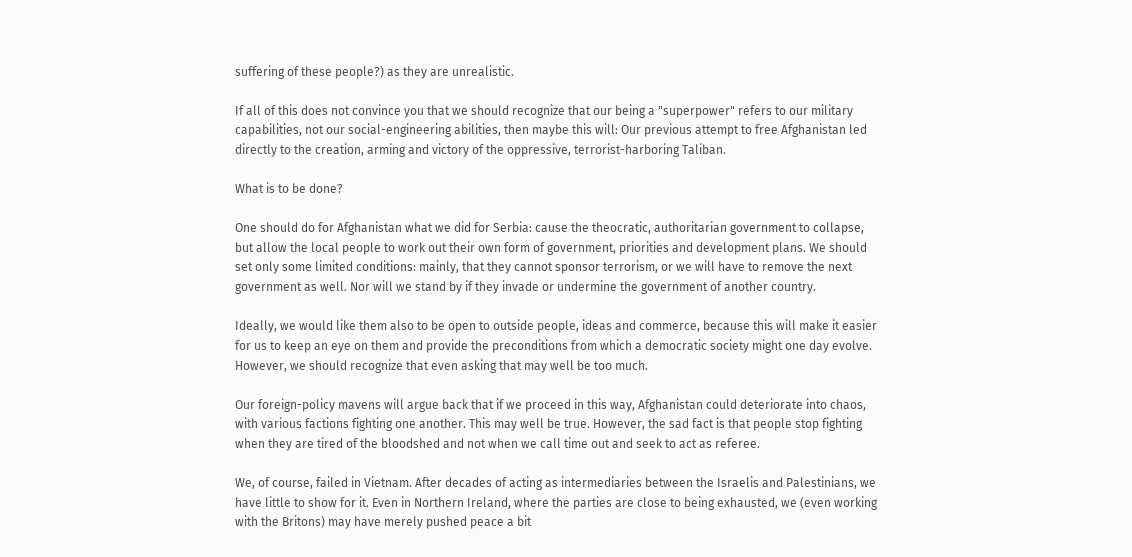suffering of these people?) as they are unrealistic.

If all of this does not convince you that we should recognize that our being a "superpower" refers to our military capabilities, not our social-engineering abilities, then maybe this will: Our previous attempt to free Afghanistan led directly to the creation, arming and victory of the oppressive, terrorist-harboring Taliban.

What is to be done?

One should do for Afghanistan what we did for Serbia: cause the theocratic, authoritarian government to collapse, but allow the local people to work out their own form of government, priorities and development plans. We should set only some limited conditions: mainly, that they cannot sponsor terrorism, or we will have to remove the next government as well. Nor will we stand by if they invade or undermine the government of another country.

Ideally, we would like them also to be open to outside people, ideas and commerce, because this will make it easier for us to keep an eye on them and provide the preconditions from which a democratic society might one day evolve. However, we should recognize that even asking that may well be too much.

Our foreign-policy mavens will argue back that if we proceed in this way, Afghanistan could deteriorate into chaos, with various factions fighting one another. This may well be true. However, the sad fact is that people stop fighting when they are tired of the bloodshed and not when we call time out and seek to act as referee.

We, of course, failed in Vietnam. After decades of acting as intermediaries between the Israelis and Palestinians, we have little to show for it. Even in Northern Ireland, where the parties are close to being exhausted, we (even working with the Britons) may have merely pushed peace a bit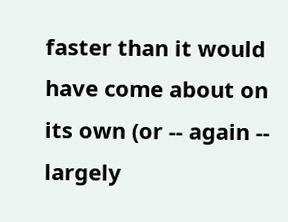faster than it would have come about on its own (or -- again -- largely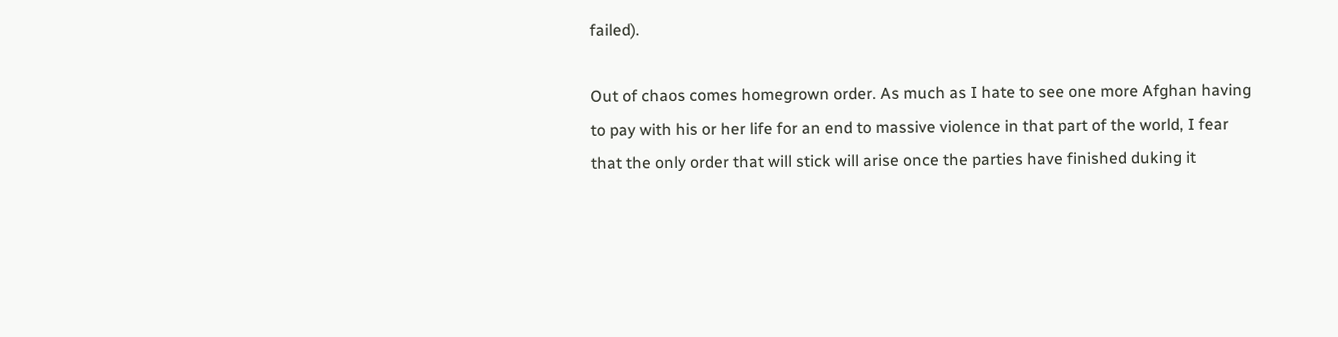failed).

Out of chaos comes homegrown order. As much as I hate to see one more Afghan having to pay with his or her life for an end to massive violence in that part of the world, I fear that the only order that will stick will arise once the parties have finished duking it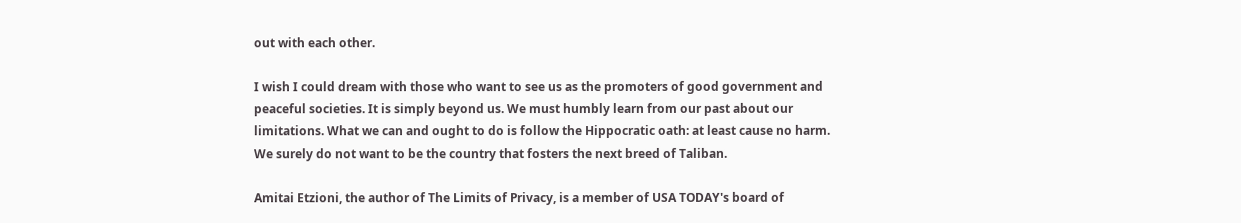out with each other.

I wish I could dream with those who want to see us as the promoters of good government and peaceful societies. It is simply beyond us. We must humbly learn from our past about our limitations. What we can and ought to do is follow the Hippocratic oath: at least cause no harm. We surely do not want to be the country that fosters the next breed of Taliban.

Amitai Etzioni, the author of The Limits of Privacy, is a member of USA TODAY's board of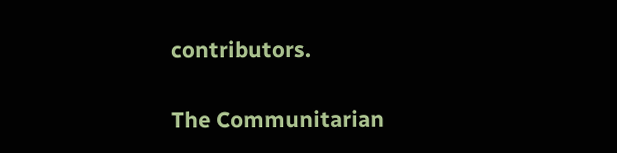contributors.

The Communitarian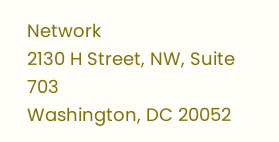Network
2130 H Street, NW, Suite 703
Washington, DC 20052